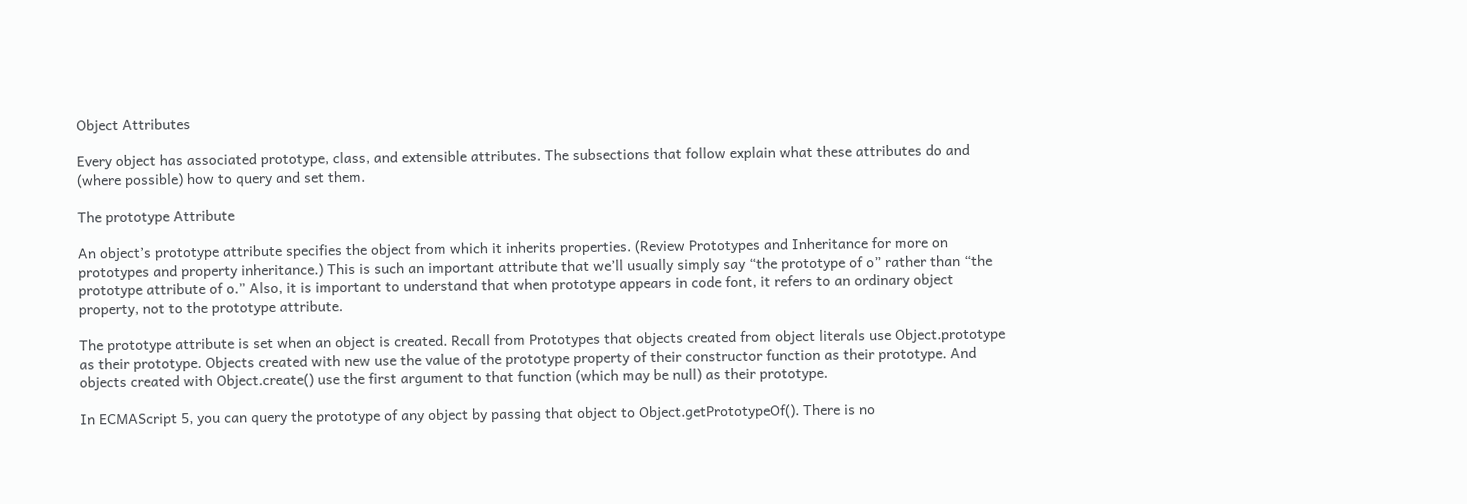Object Attributes

Every object has associated prototype, class, and extensible attributes. The subsections that follow explain what these attributes do and (where possible) how to query and set them.

The prototype Attribute

An object’s prototype attribute specifies the object from which it inherits properties. (Review Prototypes and Inheritance for more on prototypes and property inheritance.) This is such an important attribute that we’ll usually simply say “the prototype of o” rather than “the prototype attribute of o.” Also, it is important to understand that when prototype appears in code font, it refers to an ordinary object property, not to the prototype attribute.

The prototype attribute is set when an object is created. Recall from Prototypes that objects created from object literals use Object.prototype as their prototype. Objects created with new use the value of the prototype property of their constructor function as their prototype. And objects created with Object.create() use the first argument to that function (which may be null) as their prototype.

In ECMAScript 5, you can query the prototype of any object by passing that object to Object.getPrototypeOf(). There is no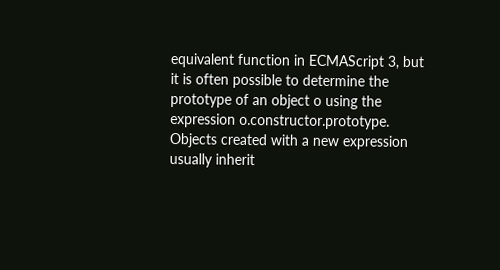equivalent function in ECMAScript 3, but it is often possible to determine the prototype of an object o using the expression o.constructor.prototype. Objects created with a new expression usually inherit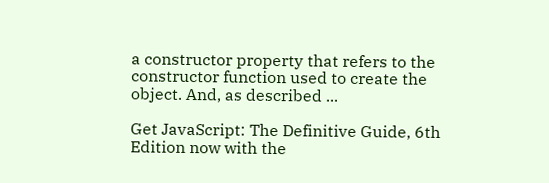a constructor property that refers to the constructor function used to create the object. And, as described ...

Get JavaScript: The Definitive Guide, 6th Edition now with the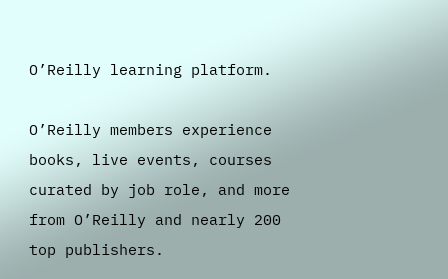O’Reilly learning platform.

O’Reilly members experience books, live events, courses curated by job role, and more from O’Reilly and nearly 200 top publishers.